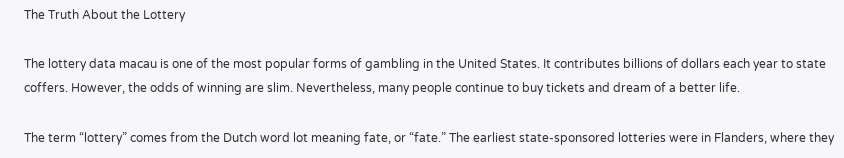The Truth About the Lottery

The lottery data macau is one of the most popular forms of gambling in the United States. It contributes billions of dollars each year to state coffers. However, the odds of winning are slim. Nevertheless, many people continue to buy tickets and dream of a better life.

The term “lottery” comes from the Dutch word lot meaning fate, or “fate.” The earliest state-sponsored lotteries were in Flanders, where they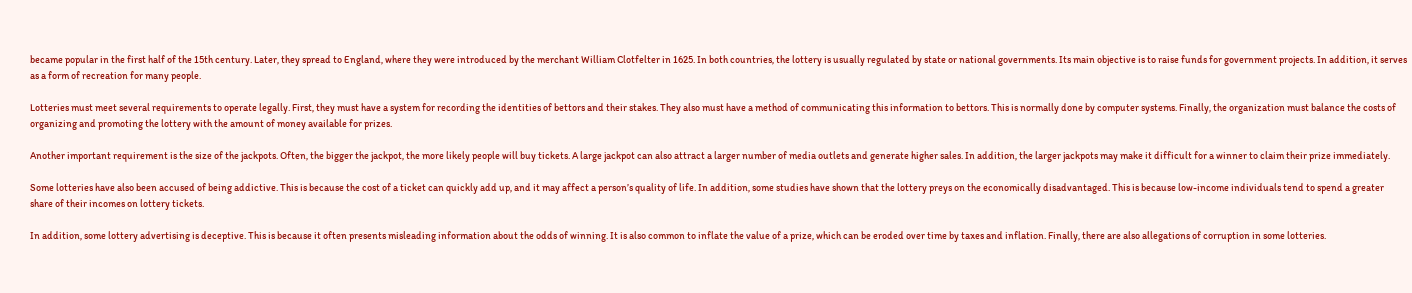became popular in the first half of the 15th century. Later, they spread to England, where they were introduced by the merchant William Clotfelter in 1625. In both countries, the lottery is usually regulated by state or national governments. Its main objective is to raise funds for government projects. In addition, it serves as a form of recreation for many people.

Lotteries must meet several requirements to operate legally. First, they must have a system for recording the identities of bettors and their stakes. They also must have a method of communicating this information to bettors. This is normally done by computer systems. Finally, the organization must balance the costs of organizing and promoting the lottery with the amount of money available for prizes.

Another important requirement is the size of the jackpots. Often, the bigger the jackpot, the more likely people will buy tickets. A large jackpot can also attract a larger number of media outlets and generate higher sales. In addition, the larger jackpots may make it difficult for a winner to claim their prize immediately.

Some lotteries have also been accused of being addictive. This is because the cost of a ticket can quickly add up, and it may affect a person’s quality of life. In addition, some studies have shown that the lottery preys on the economically disadvantaged. This is because low-income individuals tend to spend a greater share of their incomes on lottery tickets.

In addition, some lottery advertising is deceptive. This is because it often presents misleading information about the odds of winning. It is also common to inflate the value of a prize, which can be eroded over time by taxes and inflation. Finally, there are also allegations of corruption in some lotteries.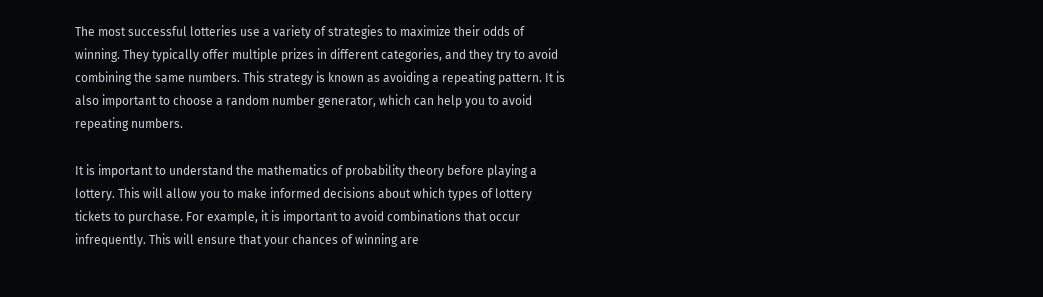The most successful lotteries use a variety of strategies to maximize their odds of winning. They typically offer multiple prizes in different categories, and they try to avoid combining the same numbers. This strategy is known as avoiding a repeating pattern. It is also important to choose a random number generator, which can help you to avoid repeating numbers.

It is important to understand the mathematics of probability theory before playing a lottery. This will allow you to make informed decisions about which types of lottery tickets to purchase. For example, it is important to avoid combinations that occur infrequently. This will ensure that your chances of winning are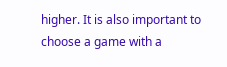higher. It is also important to choose a game with a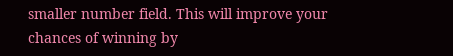smaller number field. This will improve your chances of winning by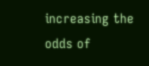increasing the odds of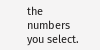the numbers you select.